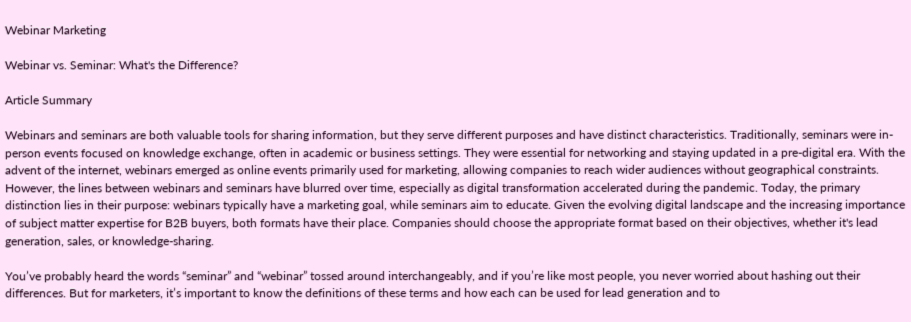Webinar Marketing

Webinar vs. Seminar: What's the Difference?

Article Summary

Webinars and seminars are both valuable tools for sharing information, but they serve different purposes and have distinct characteristics. Traditionally, seminars were in-person events focused on knowledge exchange, often in academic or business settings. They were essential for networking and staying updated in a pre-digital era. With the advent of the internet, webinars emerged as online events primarily used for marketing, allowing companies to reach wider audiences without geographical constraints. However, the lines between webinars and seminars have blurred over time, especially as digital transformation accelerated during the pandemic. Today, the primary distinction lies in their purpose: webinars typically have a marketing goal, while seminars aim to educate. Given the evolving digital landscape and the increasing importance of subject matter expertise for B2B buyers, both formats have their place. Companies should choose the appropriate format based on their objectives, whether it's lead generation, sales, or knowledge-sharing.

You’ve probably heard the words “seminar” and “webinar” tossed around interchangeably, and if you’re like most people, you never worried about hashing out their differences. But for marketers, it’s important to know the definitions of these terms and how each can be used for lead generation and to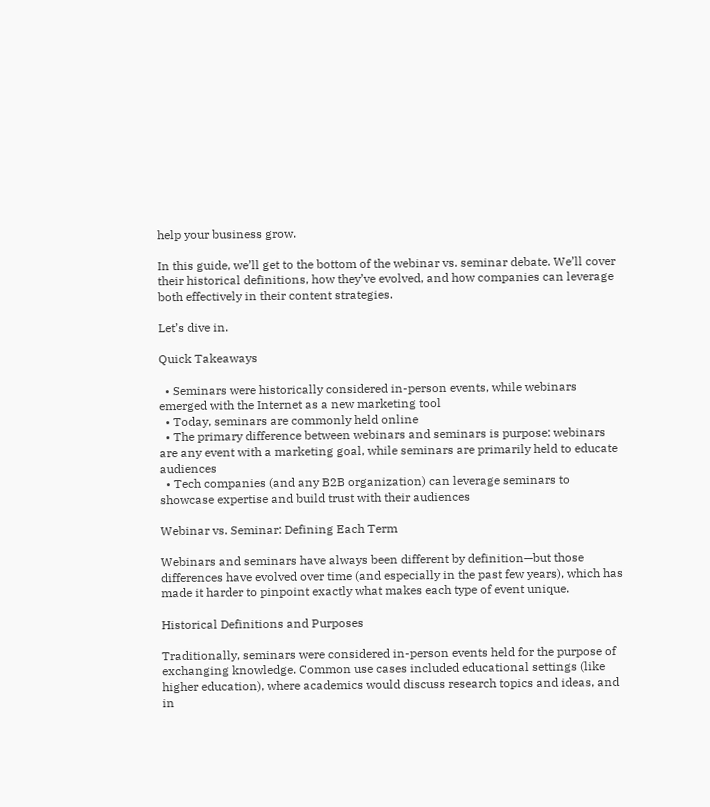help your business grow.

In this guide, we’ll get to the bottom of the webinar vs. seminar debate. We’ll cover their historical definitions, how they’ve evolved, and how companies can leverage both effectively in their content strategies.

Let’s dive in.

Quick Takeaways

  • Seminars were historically considered in-person events, while webinars emerged with the Internet as a new marketing tool
  • Today, seminars are commonly held online
  • The primary difference between webinars and seminars is purpose: webinars are any event with a marketing goal, while seminars are primarily held to educate audiences
  • Tech companies (and any B2B organization) can leverage seminars to showcase expertise and build trust with their audiences

Webinar vs. Seminar: Defining Each Term

Webinars and seminars have always been different by definition—but those differences have evolved over time (and especially in the past few years), which has made it harder to pinpoint exactly what makes each type of event unique.

Historical Definitions and Purposes

Traditionally, seminars were considered in-person events held for the purpose of exchanging knowledge. Common use cases included educational settings (like higher education), where academics would discuss research topics and ideas, and in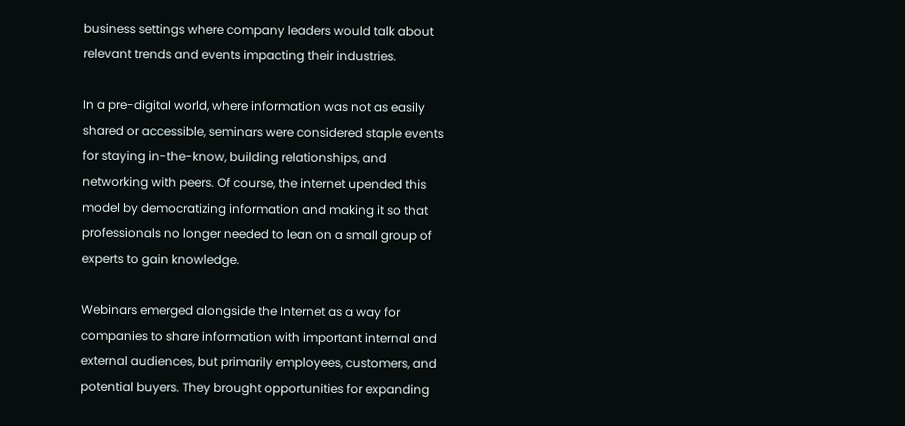business settings where company leaders would talk about relevant trends and events impacting their industries.

In a pre-digital world, where information was not as easily shared or accessible, seminars were considered staple events for staying in-the-know, building relationships, and networking with peers. Of course, the internet upended this model by democratizing information and making it so that professionals no longer needed to lean on a small group of experts to gain knowledge.

Webinars emerged alongside the Internet as a way for companies to share information with important internal and external audiences, but primarily employees, customers, and potential buyers. They brought opportunities for expanding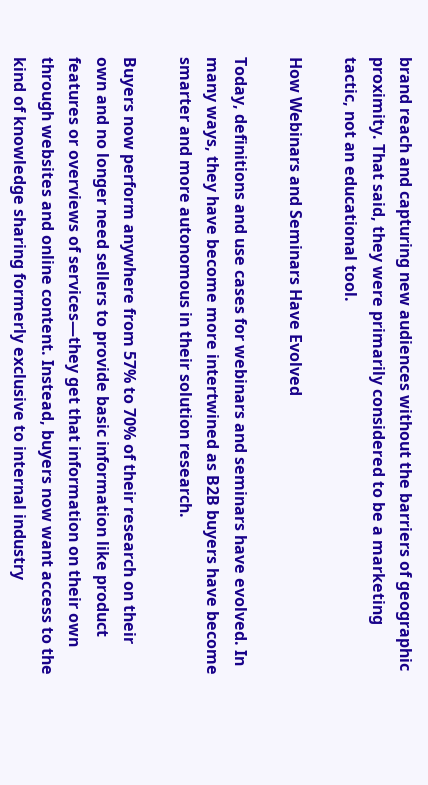brand reach and capturing new audiences without the barriers of geographic proximity. That said, they were primarily considered to be a marketing tactic, not an educational tool.

How Webinars and Seminars Have Evolved

Today, definitions and use cases for webinars and seminars have evolved. In many ways, they have become more intertwined as B2B buyers have become smarter and more autonomous in their solution research.

Buyers now perform anywhere from 57% to 70% of their research on their own and no longer need sellers to provide basic information like product features or overviews of services—they get that information on their own through websites and online content. Instead, buyers now want access to the kind of knowledge sharing formerly exclusive to internal industry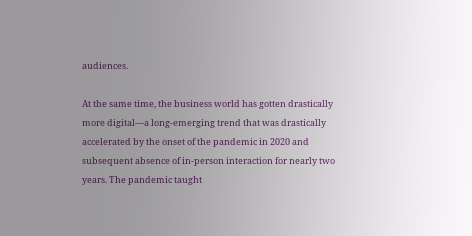audiences.

At the same time, the business world has gotten drastically more digital—a long-emerging trend that was drastically accelerated by the onset of the pandemic in 2020 and subsequent absence of in-person interaction for nearly two years. The pandemic taught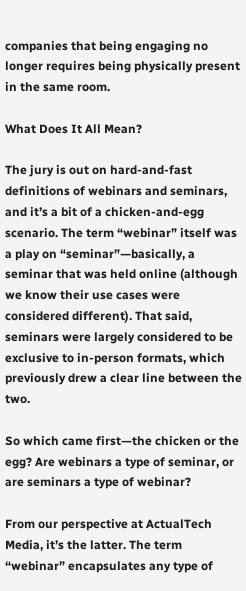companies that being engaging no longer requires being physically present in the same room.

What Does It All Mean?

The jury is out on hard-and-fast definitions of webinars and seminars, and it’s a bit of a chicken-and-egg scenario. The term “webinar” itself was a play on “seminar”—basically, a seminar that was held online (although we know their use cases were considered different). That said, seminars were largely considered to be exclusive to in-person formats, which previously drew a clear line between the two.

So which came first—the chicken or the egg? Are webinars a type of seminar, or are seminars a type of webinar?

From our perspective at ActualTech Media, it’s the latter. The term “webinar” encapsulates any type of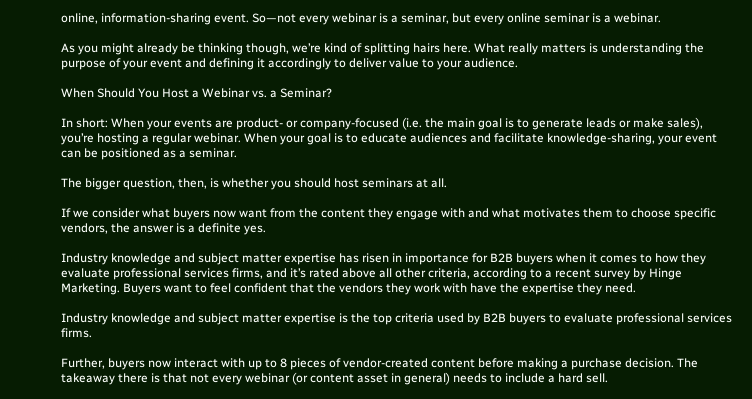online, information-sharing event. So—not every webinar is a seminar, but every online seminar is a webinar.

As you might already be thinking though, we’re kind of splitting hairs here. What really matters is understanding the purpose of your event and defining it accordingly to deliver value to your audience.

When Should You Host a Webinar vs. a Seminar?

In short: When your events are product- or company-focused (i.e. the main goal is to generate leads or make sales), you’re hosting a regular webinar. When your goal is to educate audiences and facilitate knowledge-sharing, your event can be positioned as a seminar.

The bigger question, then, is whether you should host seminars at all.

If we consider what buyers now want from the content they engage with and what motivates them to choose specific vendors, the answer is a definite yes.

Industry knowledge and subject matter expertise has risen in importance for B2B buyers when it comes to how they evaluate professional services firms, and it’s rated above all other criteria, according to a recent survey by Hinge Marketing. Buyers want to feel confident that the vendors they work with have the expertise they need.

Industry knowledge and subject matter expertise is the top criteria used by B2B buyers to evaluate professional services firms.

Further, buyers now interact with up to 8 pieces of vendor-created content before making a purchase decision. The takeaway there is that not every webinar (or content asset in general) needs to include a hard sell.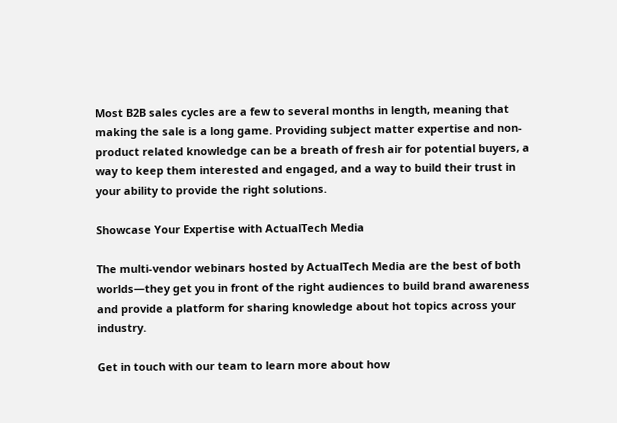Most B2B sales cycles are a few to several months in length, meaning that making the sale is a long game. Providing subject matter expertise and non-product related knowledge can be a breath of fresh air for potential buyers, a way to keep them interested and engaged, and a way to build their trust in your ability to provide the right solutions.

Showcase Your Expertise with ActualTech Media

The multi-vendor webinars hosted by ActualTech Media are the best of both worlds—they get you in front of the right audiences to build brand awareness and provide a platform for sharing knowledge about hot topics across your industry.

Get in touch with our team to learn more about how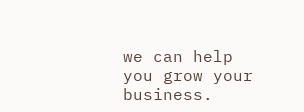we can help you grow your business.